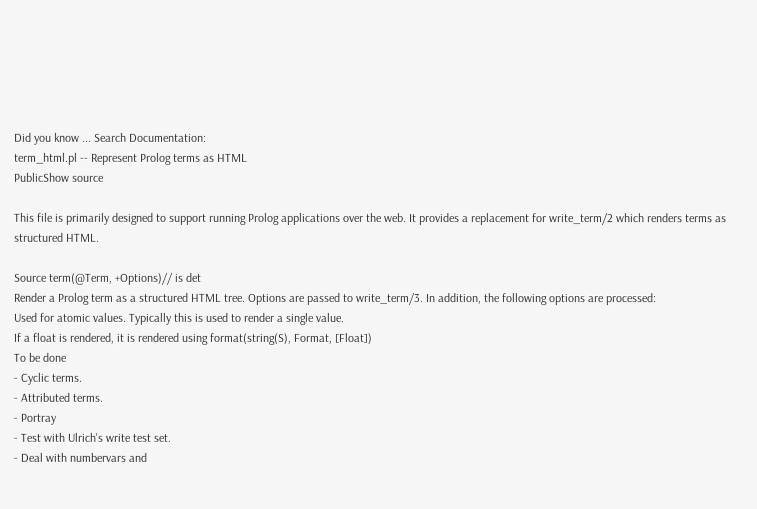Did you know ... Search Documentation:
term_html.pl -- Represent Prolog terms as HTML
PublicShow source

This file is primarily designed to support running Prolog applications over the web. It provides a replacement for write_term/2 which renders terms as structured HTML.

Source term(@Term, +Options)// is det
Render a Prolog term as a structured HTML tree. Options are passed to write_term/3. In addition, the following options are processed:
Used for atomic values. Typically this is used to render a single value.
If a float is rendered, it is rendered using format(string(S), Format, [Float])
To be done
- Cyclic terms.
- Attributed terms.
- Portray
- Test with Ulrich's write test set.
- Deal with numbervars and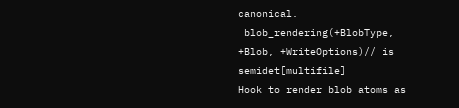canonical.
 blob_rendering(+BlobType, +Blob, +WriteOptions)// is semidet[multifile]
Hook to render blob atoms as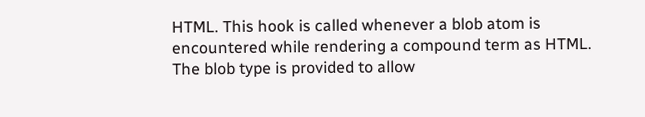HTML. This hook is called whenever a blob atom is encountered while rendering a compound term as HTML. The blob type is provided to allow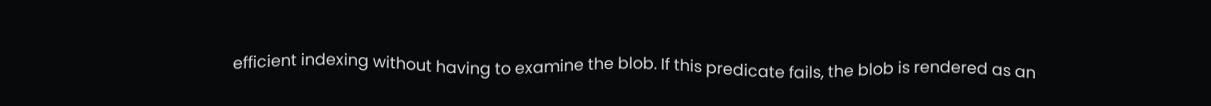efficient indexing without having to examine the blob. If this predicate fails, the blob is rendered as an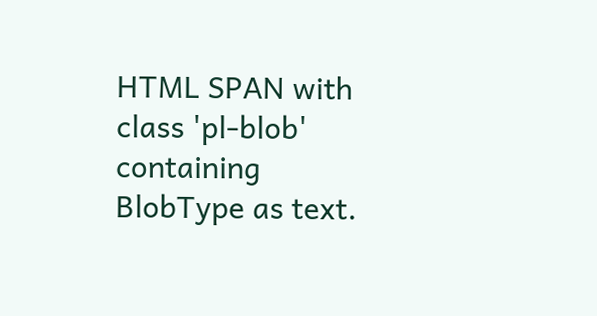HTML SPAN with class 'pl-blob' containing BlobType as text.